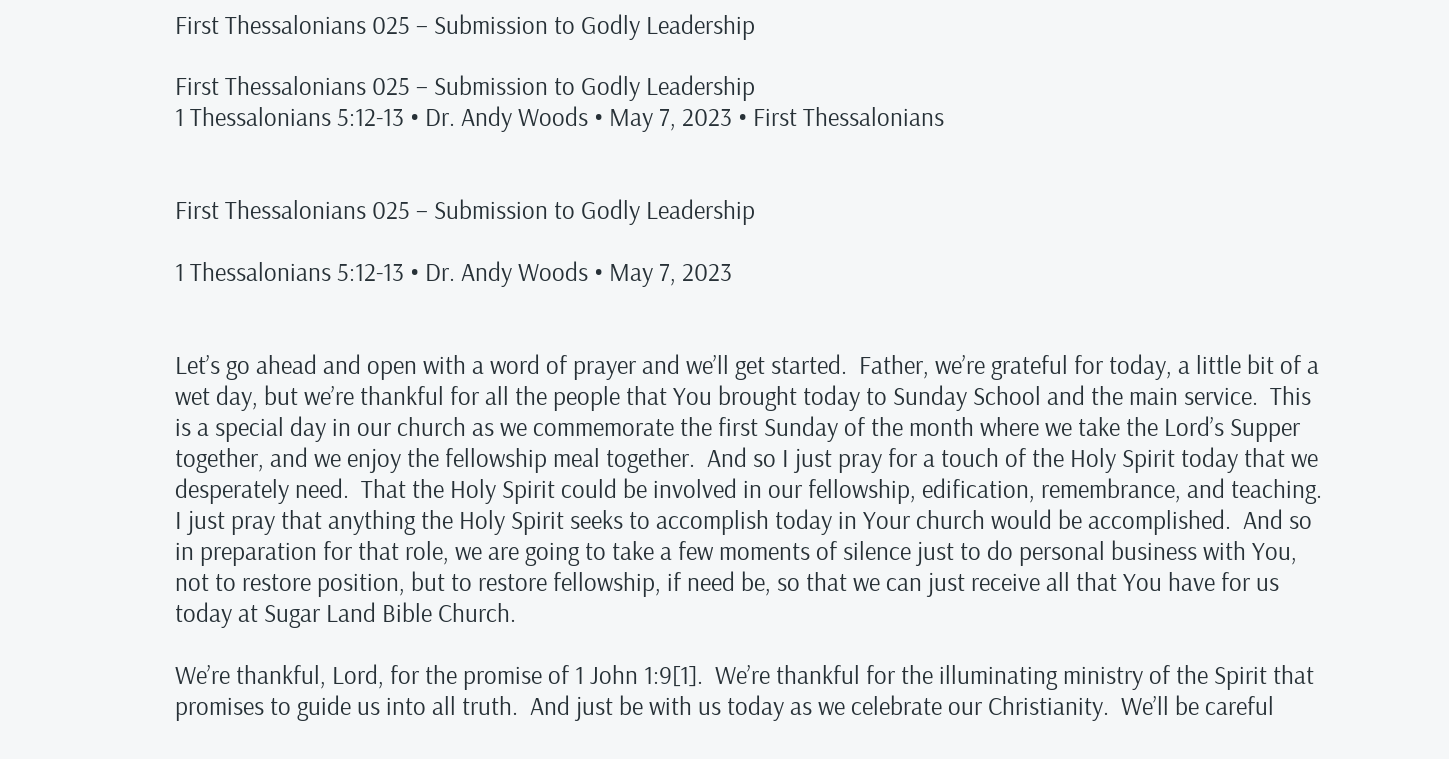First Thessalonians 025 – Submission to Godly Leadership

First Thessalonians 025 – Submission to Godly Leadership
1 Thessalonians 5:12-13 • Dr. Andy Woods • May 7, 2023 • First Thessalonians


First Thessalonians 025 – Submission to Godly Leadership

1 Thessalonians 5:12-13 • Dr. Andy Woods • May 7, 2023


Let’s go ahead and open with a word of prayer and we’ll get started.  Father, we’re grateful for today, a little bit of a wet day, but we’re thankful for all the people that You brought today to Sunday School and the main service.  This is a special day in our church as we commemorate the first Sunday of the month where we take the Lord’s Supper together, and we enjoy the fellowship meal together.  And so I just pray for a touch of the Holy Spirit today that we desperately need.  That the Holy Spirit could be involved in our fellowship, edification, remembrance, and teaching.  I just pray that anything the Holy Spirit seeks to accomplish today in Your church would be accomplished.  And so in preparation for that role, we are going to take a few moments of silence just to do personal business with You, not to restore position, but to restore fellowship, if need be, so that we can just receive all that You have for us today at Sugar Land Bible Church.

We’re thankful, Lord, for the promise of 1 John 1:9[1].  We’re thankful for the illuminating ministry of the Spirit that promises to guide us into all truth.  And just be with us today as we celebrate our Christianity.  We’ll be careful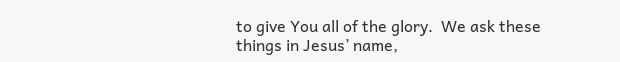to give You all of the glory.  We ask these things in Jesus’ name,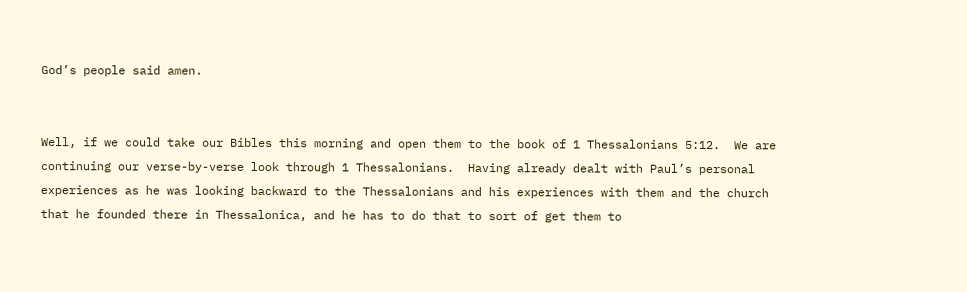God’s people said amen.


Well, if we could take our Bibles this morning and open them to the book of 1 Thessalonians 5:12.  We are continuing our verse-by-verse look through 1 Thessalonians.  Having already dealt with Paul’s personal experiences as he was looking backward to the Thessalonians and his experiences with them and the church that he founded there in Thessalonica, and he has to do that to sort of get them to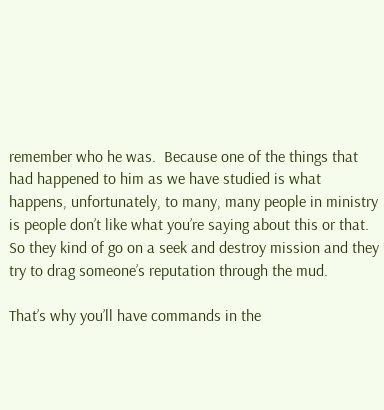remember who he was.  Because one of the things that had happened to him as we have studied is what happens, unfortunately, to many, many people in ministry is people don’t like what you’re saying about this or that.  So they kind of go on a seek and destroy mission and they try to drag someone’s reputation through the mud.

That’s why you’ll have commands in the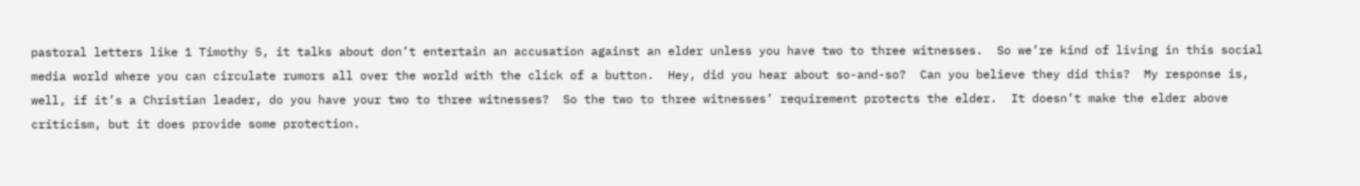pastoral letters like 1 Timothy 5, it talks about don’t entertain an accusation against an elder unless you have two to three witnesses.  So we’re kind of living in this social media world where you can circulate rumors all over the world with the click of a button.  Hey, did you hear about so-and-so?  Can you believe they did this?  My response is, well, if it’s a Christian leader, do you have your two to three witnesses?  So the two to three witnesses’ requirement protects the elder.  It doesn’t make the elder above criticism, but it does provide some protection.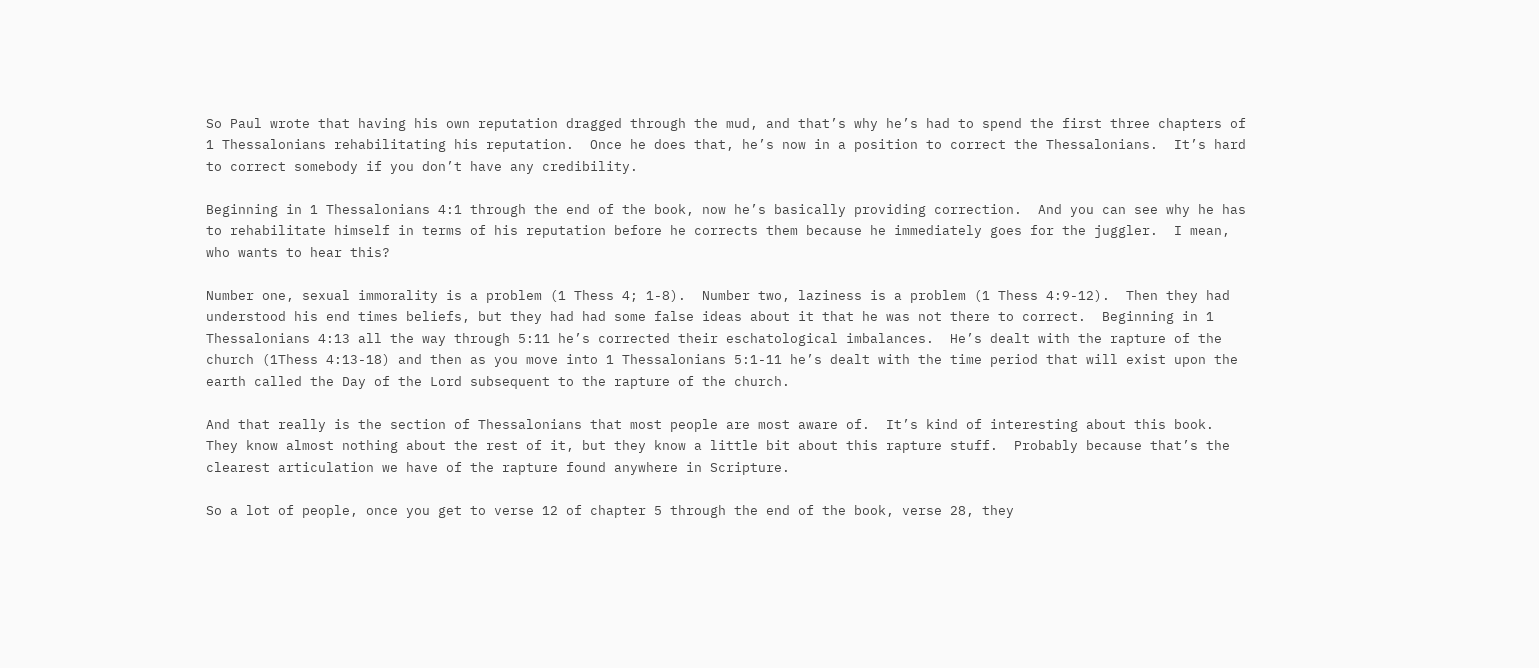So Paul wrote that having his own reputation dragged through the mud, and that’s why he’s had to spend the first three chapters of 1 Thessalonians rehabilitating his reputation.  Once he does that, he’s now in a position to correct the Thessalonians.  It’s hard to correct somebody if you don’t have any credibility.

Beginning in 1 Thessalonians 4:1 through the end of the book, now he’s basically providing correction.  And you can see why he has to rehabilitate himself in terms of his reputation before he corrects them because he immediately goes for the juggler.  I mean, who wants to hear this?

Number one, sexual immorality is a problem (1 Thess 4; 1-8).  Number two, laziness is a problem (1 Thess 4:9-12).  Then they had understood his end times beliefs, but they had had some false ideas about it that he was not there to correct.  Beginning in 1 Thessalonians 4:13 all the way through 5:11 he’s corrected their eschatological imbalances.  He’s dealt with the rapture of the church (1Thess 4:13-18) and then as you move into 1 Thessalonians 5:1-11 he’s dealt with the time period that will exist upon the earth called the Day of the Lord subsequent to the rapture of the church.

And that really is the section of Thessalonians that most people are most aware of.  It’s kind of interesting about this book.  They know almost nothing about the rest of it, but they know a little bit about this rapture stuff.  Probably because that’s the clearest articulation we have of the rapture found anywhere in Scripture.

So a lot of people, once you get to verse 12 of chapter 5 through the end of the book, verse 28, they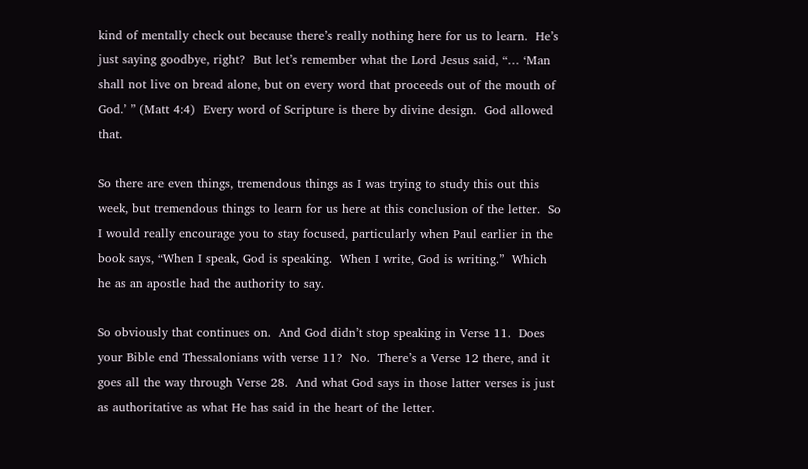kind of mentally check out because there’s really nothing here for us to learn.  He’s just saying goodbye, right?  But let’s remember what the Lord Jesus said, “… ‘Man shall not live on bread alone, but on every word that proceeds out of the mouth of God.’ ” (Matt 4:4)  Every word of Scripture is there by divine design.  God allowed that.

So there are even things, tremendous things as I was trying to study this out this week, but tremendous things to learn for us here at this conclusion of the letter.  So I would really encourage you to stay focused, particularly when Paul earlier in the book says, “When I speak, God is speaking.  When I write, God is writing.”  Which he as an apostle had the authority to say.

So obviously that continues on.  And God didn’t stop speaking in Verse 11.  Does your Bible end Thessalonians with verse 11?  No.  There’s a Verse 12 there, and it goes all the way through Verse 28.  And what God says in those latter verses is just as authoritative as what He has said in the heart of the letter.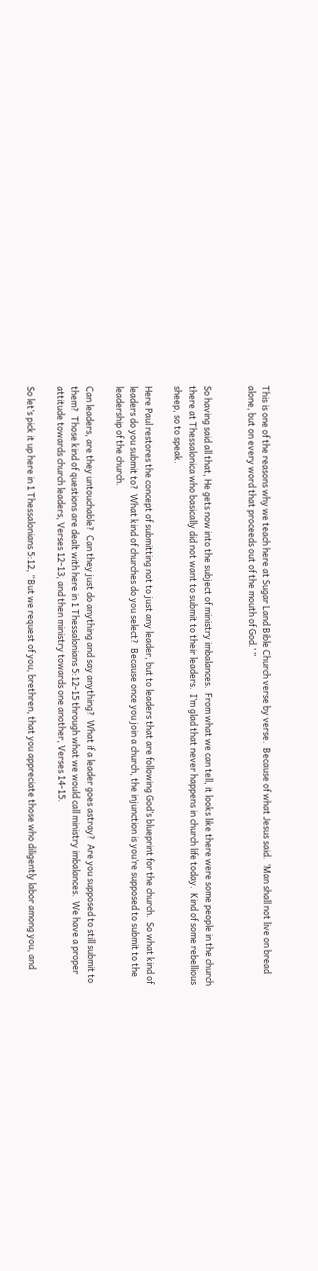This is one of the reasons why we teach here at Sugar Land Bible Church verse by verse.  Because of what Jesus said.  ‘Man shall not live on bread alone, but on every word that proceeds out of the mouth of God.’ ”


So having said all that, He gets now into the subject of ministry imbalances.  From what we can tell, it looks like there were some people in the church there at Thessalonica who basically did not want to submit to their leaders.  I’m glad that never happens in church life today.  Kind of some rebellious sheep, so to speak.

Here Paul restores the concept of submitting not to just any leader, but to leaders that are following God’s blueprint for the church.  So what kind of leaders do you submit to?  What kind of churches do you select?  Because once you join a church, the injunction is you’re supposed to submit to the leadership of the church.

Can leaders, are they untouchable?  Can they just do anything and say anything?  What if a leader goes astray?  Are you supposed to still submit to them?  Those kind of questions are dealt with here in 1 Thessalonians 5:12-15 through what we would call ministry imbalances.  We have a proper attitude towards church leaders, Verses 12-13, and then ministry towards one another, Verses 14-15.

So let’s pick it up here in 1 Thessalonians 5:12, “But we request of you, brethren, that you appreciate those who diligently labor among you, and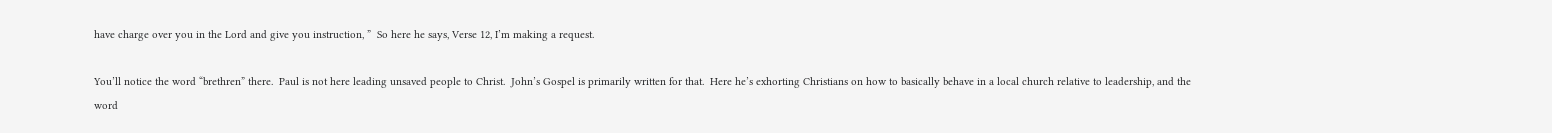have charge over you in the Lord and give you instruction, ”  So here he says, Verse 12, I’m making a request.

You’ll notice the word “brethren” there.  Paul is not here leading unsaved people to Christ.  John’s Gospel is primarily written for that.  Here he’s exhorting Christians on how to basically behave in a local church relative to leadership, and the word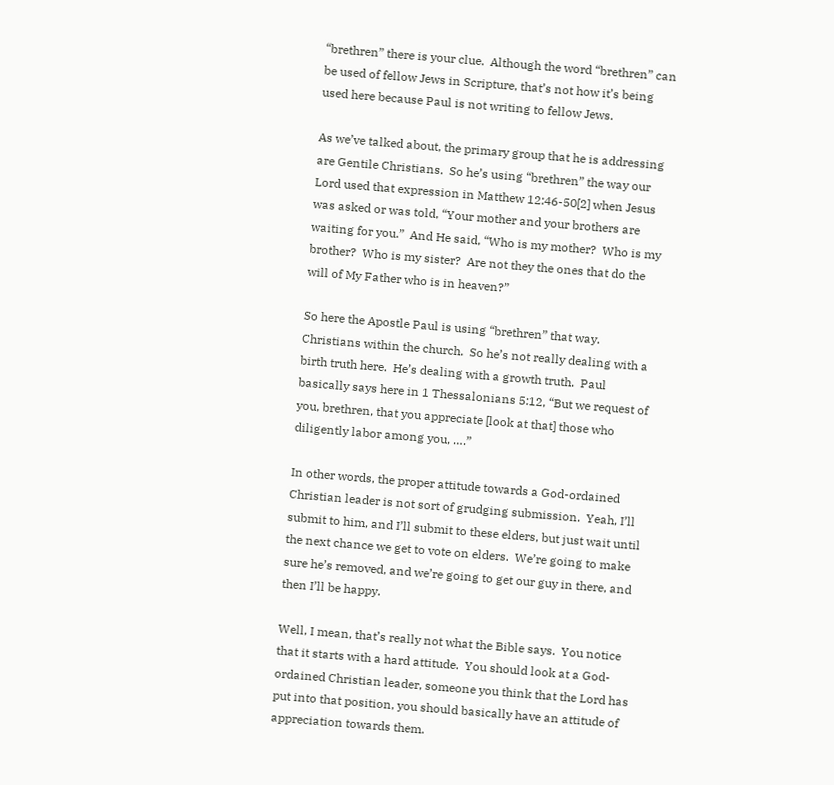“brethren” there is your clue.  Although the word “brethren” can be used of fellow Jews in Scripture, that’s not how it’s being used here because Paul is not writing to fellow Jews.

As we’ve talked about, the primary group that he is addressing are Gentile Christians.  So he’s using “brethren” the way our Lord used that expression in Matthew 12:46-50[2] when Jesus was asked or was told, “Your mother and your brothers are waiting for you.”  And He said, “Who is my mother?  Who is my brother?  Who is my sister?  Are not they the ones that do the will of My Father who is in heaven?”

So here the Apostle Paul is using “brethren” that way.  Christians within the church.  So he’s not really dealing with a birth truth here.  He’s dealing with a growth truth.  Paul basically says here in 1 Thessalonians 5:12, “But we request of you, brethren, that you appreciate [look at that] those who diligently labor among you, ….”

In other words, the proper attitude towards a God-ordained Christian leader is not sort of grudging submission.  Yeah, I’ll submit to him, and I’ll submit to these elders, but just wait until the next chance we get to vote on elders.  We’re going to make sure he’s removed, and we’re going to get our guy in there, and then I’ll be happy.

Well, I mean, that’s really not what the Bible says.  You notice that it starts with a hard attitude.  You should look at a God-ordained Christian leader, someone you think that the Lord has put into that position, you should basically have an attitude of appreciation towards them.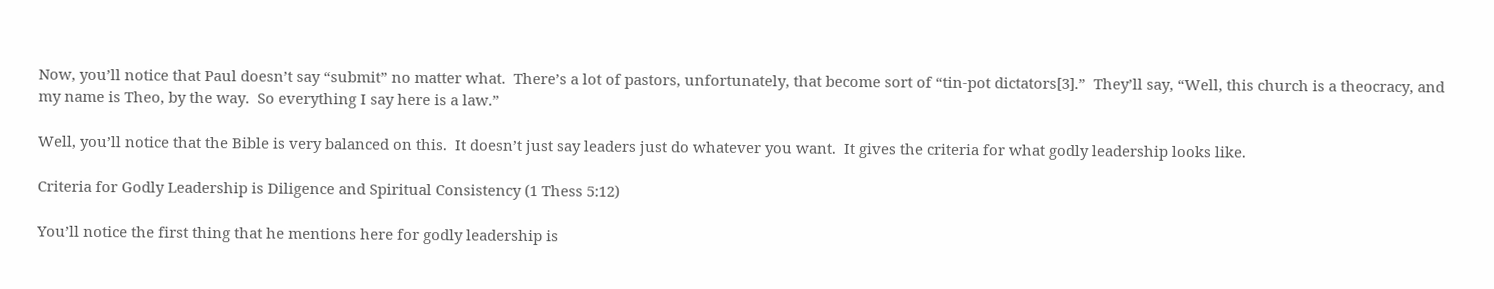Now, you’ll notice that Paul doesn’t say “submit” no matter what.  There’s a lot of pastors, unfortunately, that become sort of “tin-pot dictators[3].”  They’ll say, “Well, this church is a theocracy, and my name is Theo, by the way.  So everything I say here is a law.”

Well, you’ll notice that the Bible is very balanced on this.  It doesn’t just say leaders just do whatever you want.  It gives the criteria for what godly leadership looks like.

Criteria for Godly Leadership is Diligence and Spiritual Consistency (1 Thess 5:12)

You’ll notice the first thing that he mentions here for godly leadership is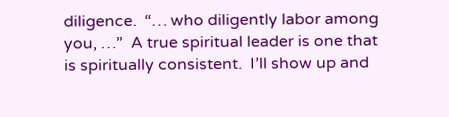diligence.  “… who diligently labor among you, …”  A true spiritual leader is one that is spiritually consistent.  I’ll show up and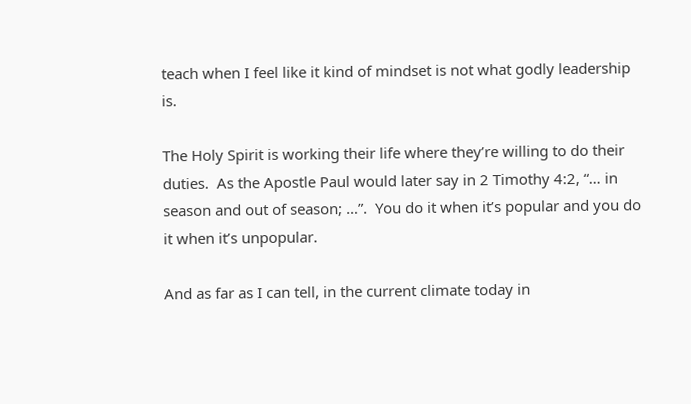teach when I feel like it kind of mindset is not what godly leadership is.

The Holy Spirit is working their life where they’re willing to do their duties.  As the Apostle Paul would later say in 2 Timothy 4:2, “… in season and out of season; …”.  You do it when it’s popular and you do it when it’s unpopular.

And as far as I can tell, in the current climate today in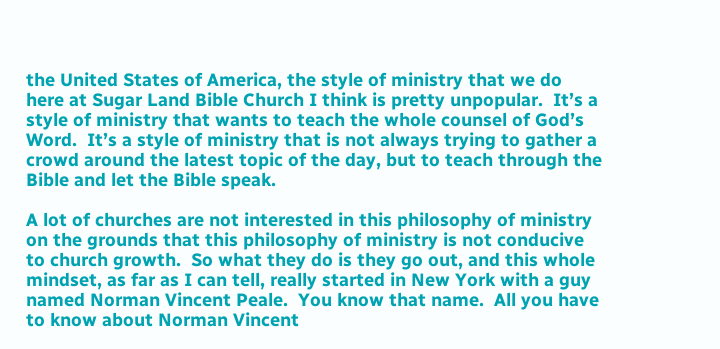the United States of America, the style of ministry that we do here at Sugar Land Bible Church I think is pretty unpopular.  It’s a style of ministry that wants to teach the whole counsel of God’s Word.  It’s a style of ministry that is not always trying to gather a crowd around the latest topic of the day, but to teach through the Bible and let the Bible speak.

A lot of churches are not interested in this philosophy of ministry on the grounds that this philosophy of ministry is not conducive to church growth.  So what they do is they go out, and this whole mindset, as far as I can tell, really started in New York with a guy named Norman Vincent Peale.  You know that name.  All you have to know about Norman Vincent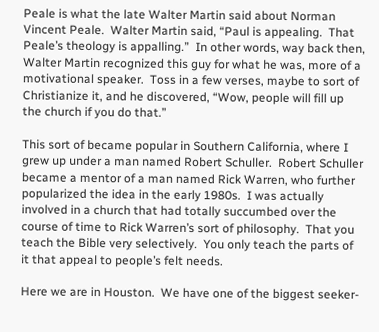Peale is what the late Walter Martin said about Norman Vincent Peale.  Walter Martin said, “Paul is appealing.  That Peale’s theology is appalling.”  In other words, way back then, Walter Martin recognized this guy for what he was, more of a motivational speaker.  Toss in a few verses, maybe to sort of Christianize it, and he discovered, “Wow, people will fill up the church if you do that.”

This sort of became popular in Southern California, where I grew up under a man named Robert Schuller.  Robert Schuller became a mentor of a man named Rick Warren, who further popularized the idea in the early 1980s.  I was actually involved in a church that had totally succumbed over the course of time to Rick Warren’s sort of philosophy.  That you teach the Bible very selectively.  You only teach the parts of it that appeal to people’s felt needs.

Here we are in Houston.  We have one of the biggest seeker-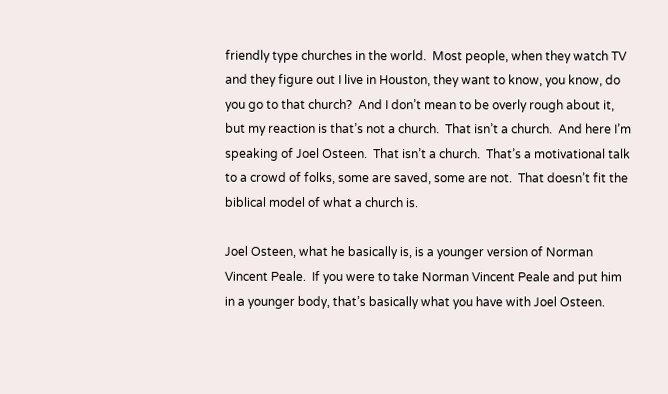friendly type churches in the world.  Most people, when they watch TV and they figure out I live in Houston, they want to know, you know, do you go to that church?  And I don’t mean to be overly rough about it, but my reaction is that’s not a church.  That isn’t a church.  And here I’m speaking of Joel Osteen.  That isn’t a church.  That’s a motivational talk to a crowd of folks, some are saved, some are not.  That doesn’t fit the biblical model of what a church is.

Joel Osteen, what he basically is, is a younger version of Norman Vincent Peale.  If you were to take Norman Vincent Peale and put him in a younger body, that’s basically what you have with Joel Osteen.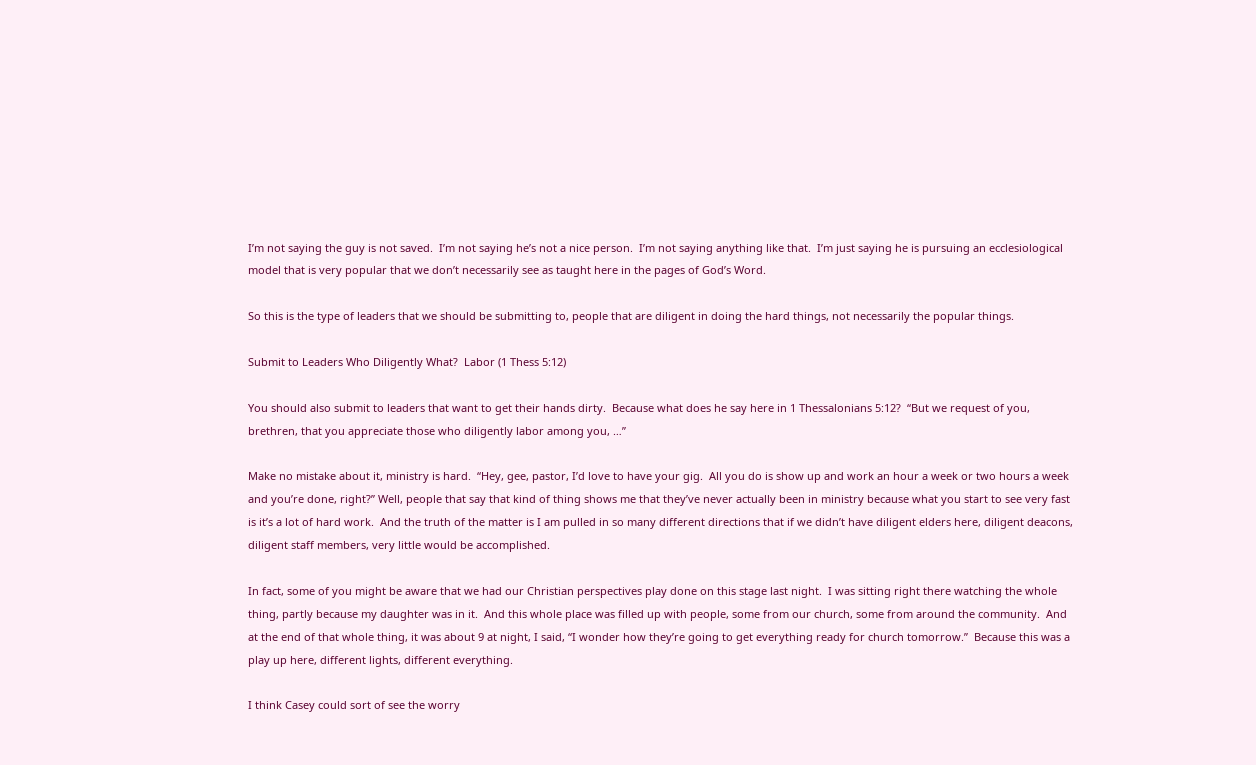I’m not saying the guy is not saved.  I’m not saying he’s not a nice person.  I’m not saying anything like that.  I’m just saying he is pursuing an ecclesiological model that is very popular that we don’t necessarily see as taught here in the pages of God’s Word.

So this is the type of leaders that we should be submitting to, people that are diligent in doing the hard things, not necessarily the popular things.

Submit to Leaders Who Diligently What?  Labor (1 Thess 5:12)

You should also submit to leaders that want to get their hands dirty.  Because what does he say here in 1 Thessalonians 5:12?  “But we request of you, brethren, that you appreciate those who diligently labor among you, …”

Make no mistake about it, ministry is hard.  “Hey, gee, pastor, I’d love to have your gig.  All you do is show up and work an hour a week or two hours a week and you’re done, right?” Well, people that say that kind of thing shows me that they’ve never actually been in ministry because what you start to see very fast is it’s a lot of hard work.  And the truth of the matter is I am pulled in so many different directions that if we didn’t have diligent elders here, diligent deacons, diligent staff members, very little would be accomplished.

In fact, some of you might be aware that we had our Christian perspectives play done on this stage last night.  I was sitting right there watching the whole thing, partly because my daughter was in it.  And this whole place was filled up with people, some from our church, some from around the community.  And at the end of that whole thing, it was about 9 at night, I said, “I wonder how they’re going to get everything ready for church tomorrow.”  Because this was a play up here, different lights, different everything.

I think Casey could sort of see the worry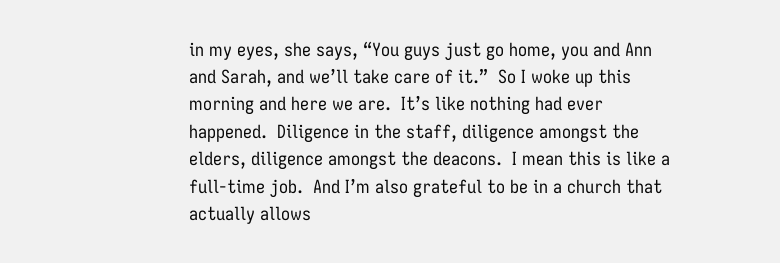in my eyes, she says, “You guys just go home, you and Ann and Sarah, and we’ll take care of it.”  So I woke up this morning and here we are.  It’s like nothing had ever happened.  Diligence in the staff, diligence amongst the elders, diligence amongst the deacons.  I mean this is like a full-time job.  And I’m also grateful to be in a church that actually allows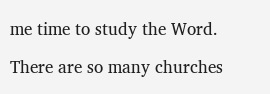me time to study the Word.

There are so many churches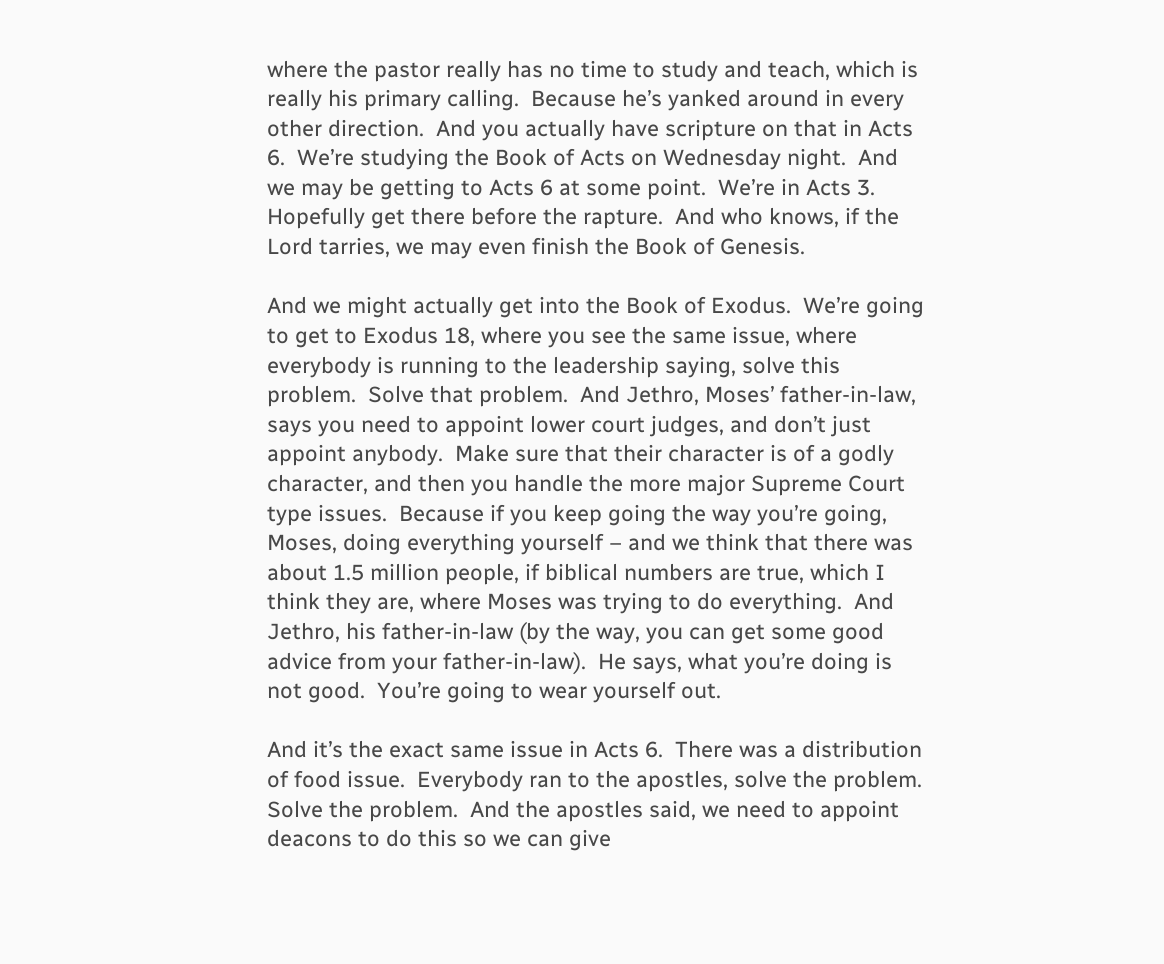where the pastor really has no time to study and teach, which is really his primary calling.  Because he’s yanked around in every other direction.  And you actually have scripture on that in Acts 6.  We’re studying the Book of Acts on Wednesday night.  And we may be getting to Acts 6 at some point.  We’re in Acts 3.  Hopefully get there before the rapture.  And who knows, if the Lord tarries, we may even finish the Book of Genesis.

And we might actually get into the Book of Exodus.  We’re going to get to Exodus 18, where you see the same issue, where everybody is running to the leadership saying, solve this problem.  Solve that problem.  And Jethro, Moses’ father-in-law, says you need to appoint lower court judges, and don’t just appoint anybody.  Make sure that their character is of a godly character, and then you handle the more major Supreme Court type issues.  Because if you keep going the way you’re going, Moses, doing everything yourself – and we think that there was about 1.5 million people, if biblical numbers are true, which I think they are, where Moses was trying to do everything.  And Jethro, his father-in-law (by the way, you can get some good advice from your father-in-law).  He says, what you’re doing is not good.  You’re going to wear yourself out.

And it’s the exact same issue in Acts 6.  There was a distribution of food issue.  Everybody ran to the apostles, solve the problem.  Solve the problem.  And the apostles said, we need to appoint deacons to do this so we can give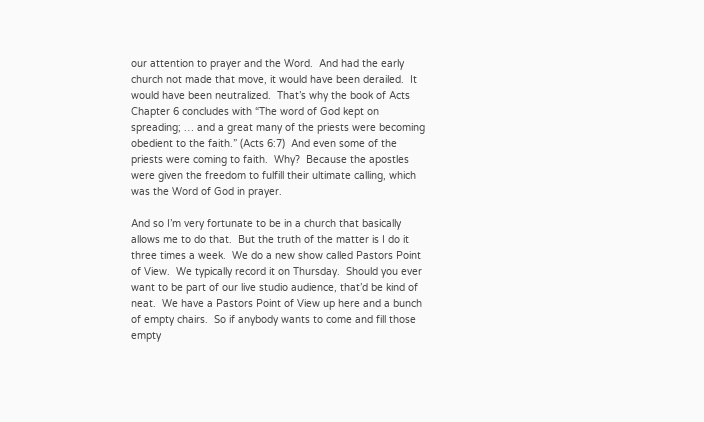our attention to prayer and the Word.  And had the early church not made that move, it would have been derailed.  It would have been neutralized.  That’s why the book of Acts Chapter 6 concludes with “The word of God kept on spreading; … and a great many of the priests were becoming obedient to the faith.” (Acts 6:7)  And even some of the priests were coming to faith.  Why?  Because the apostles were given the freedom to fulfill their ultimate calling, which was the Word of God in prayer.

And so I’m very fortunate to be in a church that basically allows me to do that.  But the truth of the matter is I do it three times a week.  We do a new show called Pastors Point of View.  We typically record it on Thursday.  Should you ever want to be part of our live studio audience, that’d be kind of neat.  We have a Pastors Point of View up here and a bunch of empty chairs.  So if anybody wants to come and fill those empty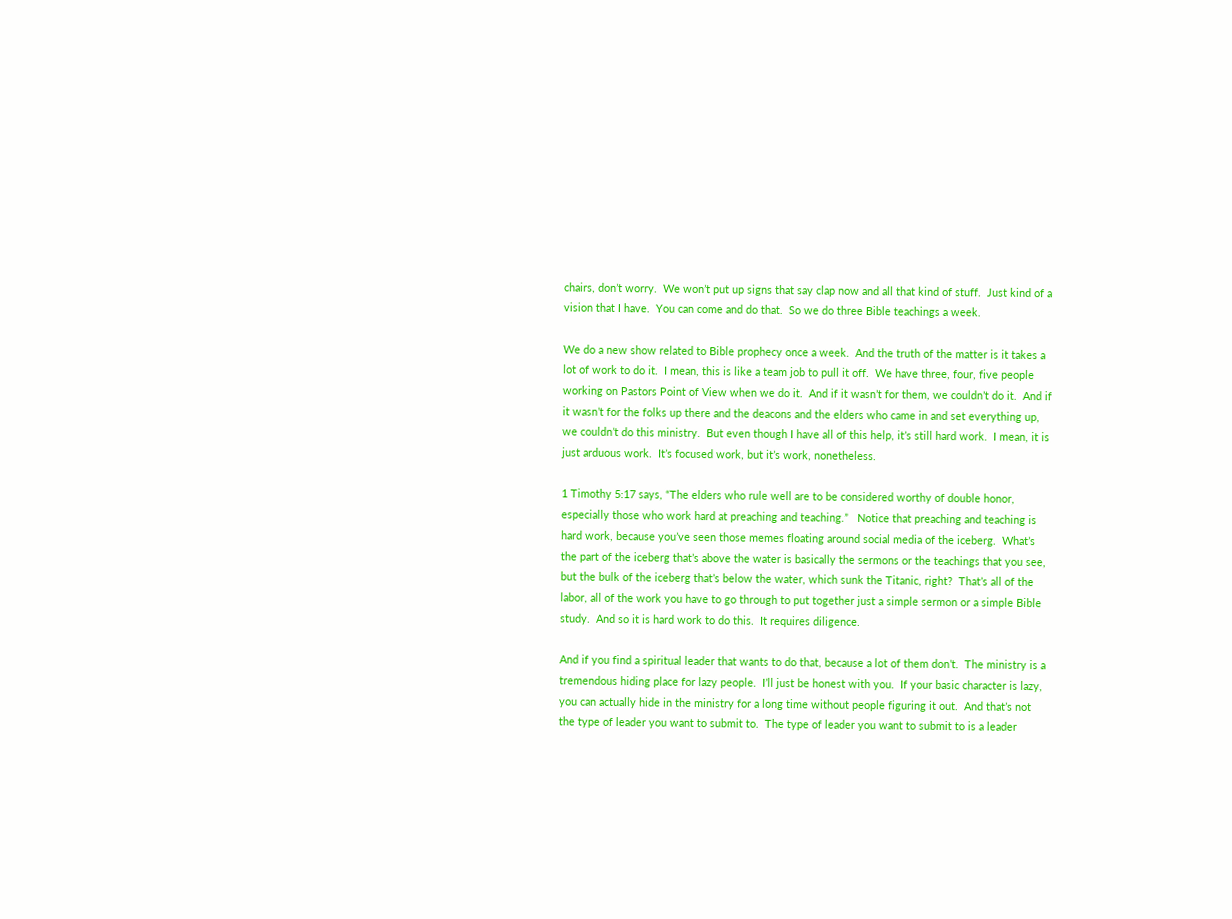chairs, don’t worry.  We won’t put up signs that say clap now and all that kind of stuff.  Just kind of a vision that I have.  You can come and do that.  So we do three Bible teachings a week.

We do a new show related to Bible prophecy once a week.  And the truth of the matter is it takes a lot of work to do it.  I mean, this is like a team job to pull it off.  We have three, four, five people working on Pastors Point of View when we do it.  And if it wasn’t for them, we couldn’t do it.  And if it wasn’t for the folks up there and the deacons and the elders who came in and set everything up, we couldn’t do this ministry.  But even though I have all of this help, it’s still hard work.  I mean, it is just arduous work.  It’s focused work, but it’s work, nonetheless.

1 Timothy 5:17 says, “The elders who rule well are to be considered worthy of double honor, especially those who work hard at preaching and teaching.”   Notice that preaching and teaching is hard work, because you’ve seen those memes floating around social media of the iceberg.  What’s the part of the iceberg that’s above the water is basically the sermons or the teachings that you see, but the bulk of the iceberg that’s below the water, which sunk the Titanic, right?  That’s all of the labor, all of the work you have to go through to put together just a simple sermon or a simple Bible study.  And so it is hard work to do this.  It requires diligence.

And if you find a spiritual leader that wants to do that, because a lot of them don’t.  The ministry is a tremendous hiding place for lazy people.  I’ll just be honest with you.  If your basic character is lazy, you can actually hide in the ministry for a long time without people figuring it out.  And that’s not the type of leader you want to submit to.  The type of leader you want to submit to is a leader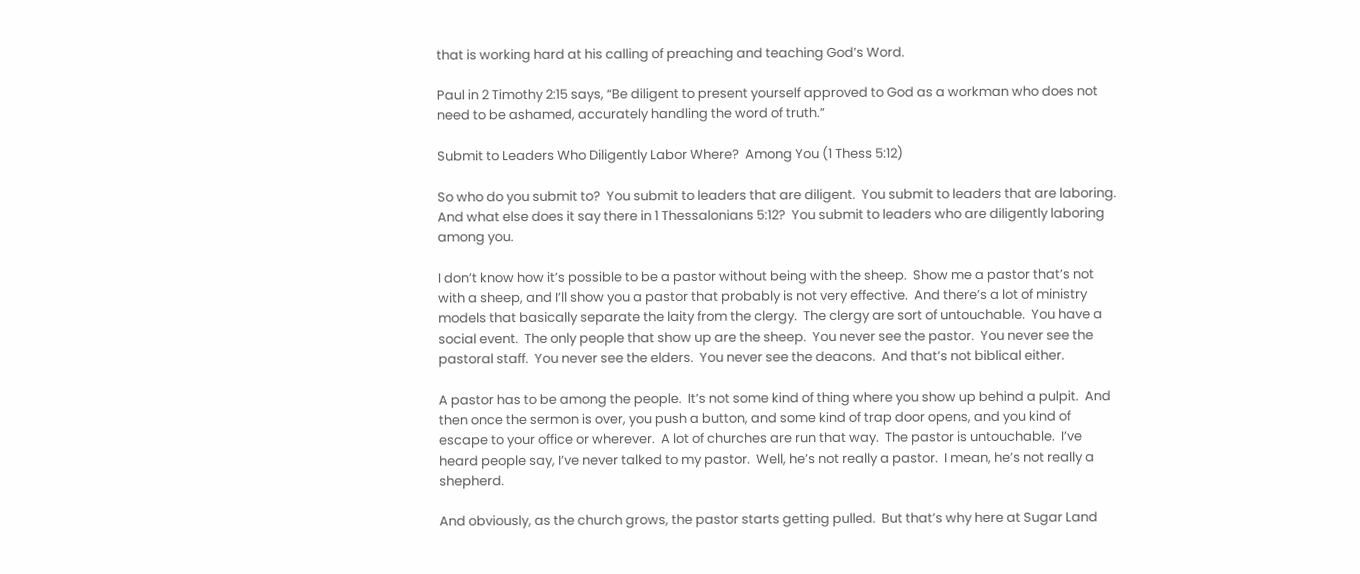that is working hard at his calling of preaching and teaching God’s Word.

Paul in 2 Timothy 2:15 says, “Be diligent to present yourself approved to God as a workman who does not need to be ashamed, accurately handling the word of truth.”

Submit to Leaders Who Diligently Labor Where?  Among You (1 Thess 5:12)

So who do you submit to?  You submit to leaders that are diligent.  You submit to leaders that are laboring.  And what else does it say there in 1 Thessalonians 5:12?  You submit to leaders who are diligently laboring among you.

I don’t know how it’s possible to be a pastor without being with the sheep.  Show me a pastor that’s not with a sheep, and I’ll show you a pastor that probably is not very effective.  And there’s a lot of ministry models that basically separate the laity from the clergy.  The clergy are sort of untouchable.  You have a social event.  The only people that show up are the sheep.  You never see the pastor.  You never see the pastoral staff.  You never see the elders.  You never see the deacons.  And that’s not biblical either.

A pastor has to be among the people.  It’s not some kind of thing where you show up behind a pulpit.  And then once the sermon is over, you push a button, and some kind of trap door opens, and you kind of escape to your office or wherever.  A lot of churches are run that way.  The pastor is untouchable.  I’ve heard people say, I’ve never talked to my pastor.  Well, he’s not really a pastor.  I mean, he’s not really a shepherd.

And obviously, as the church grows, the pastor starts getting pulled.  But that’s why here at Sugar Land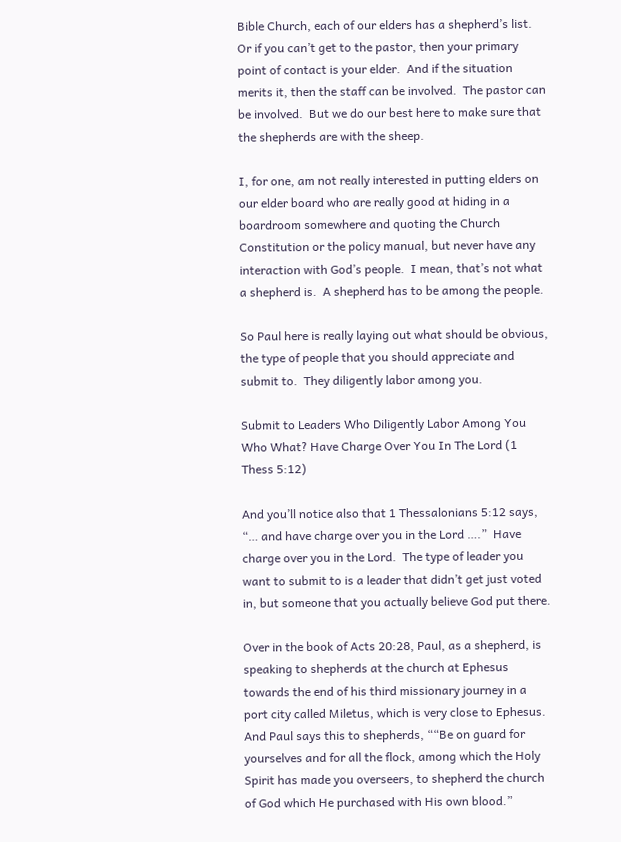Bible Church, each of our elders has a shepherd’s list.  Or if you can’t get to the pastor, then your primary point of contact is your elder.  And if the situation merits it, then the staff can be involved.  The pastor can be involved.  But we do our best here to make sure that the shepherds are with the sheep.

I, for one, am not really interested in putting elders on our elder board who are really good at hiding in a boardroom somewhere and quoting the Church Constitution or the policy manual, but never have any interaction with God’s people.  I mean, that’s not what a shepherd is.  A shepherd has to be among the people.

So Paul here is really laying out what should be obvious, the type of people that you should appreciate and submit to.  They diligently labor among you.

Submit to Leaders Who Diligently Labor Among You Who What? Have Charge Over You In The Lord (1 Thess 5:12)

And you’ll notice also that 1 Thessalonians 5:12 says, “… and have charge over you in the Lord ….”  Have charge over you in the Lord.  The type of leader you want to submit to is a leader that didn’t get just voted in, but someone that you actually believe God put there.

Over in the book of Acts 20:28, Paul, as a shepherd, is speaking to shepherds at the church at Ephesus towards the end of his third missionary journey in a port city called Miletus, which is very close to Ephesus.  And Paul says this to shepherds, ““Be on guard for yourselves and for all the flock, among which the Holy Spirit has made you overseers, to shepherd the church of God which He purchased with His own blood.”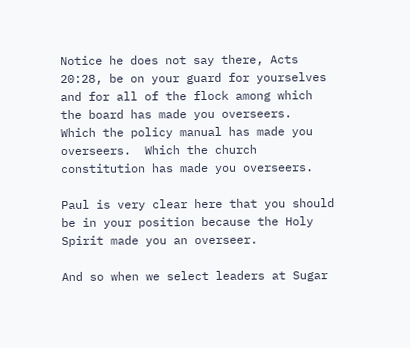Notice he does not say there, Acts 20:28, be on your guard for yourselves and for all of the flock among which the board has made you overseers.  Which the policy manual has made you overseers.  Which the church constitution has made you overseers.

Paul is very clear here that you should be in your position because the Holy Spirit made you an overseer.

And so when we select leaders at Sugar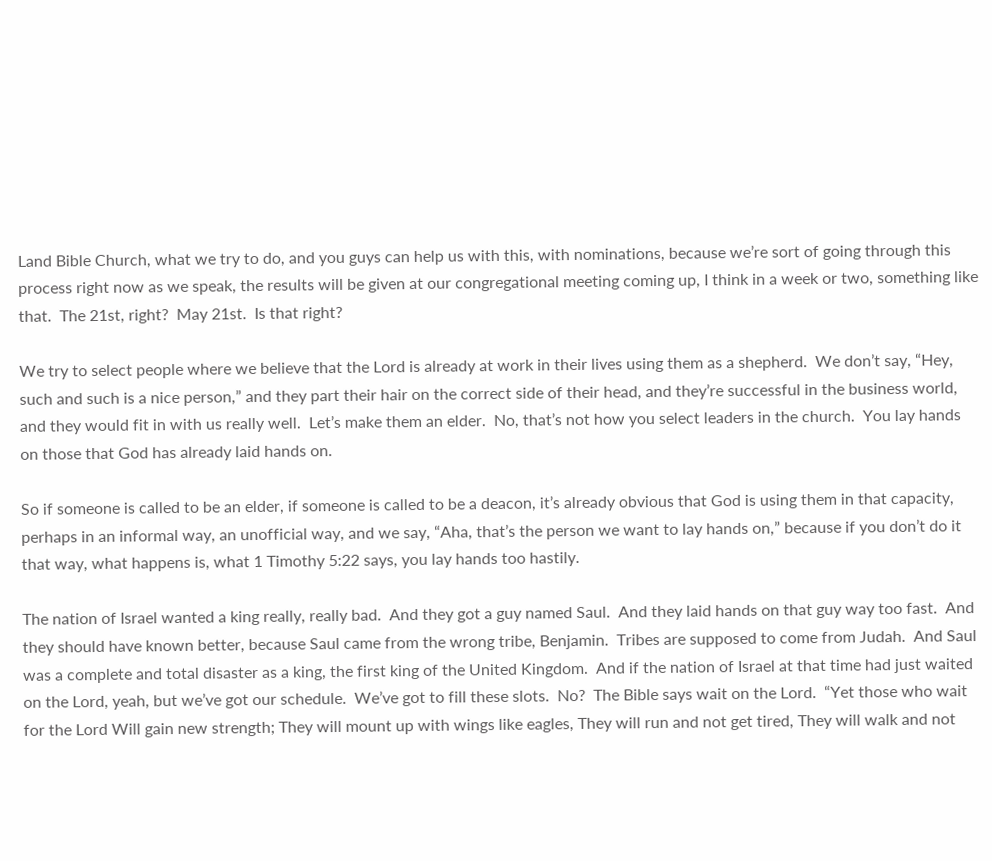Land Bible Church, what we try to do, and you guys can help us with this, with nominations, because we’re sort of going through this process right now as we speak, the results will be given at our congregational meeting coming up, I think in a week or two, something like that.  The 21st, right?  May 21st.  Is that right?

We try to select people where we believe that the Lord is already at work in their lives using them as a shepherd.  We don’t say, “Hey, such and such is a nice person,” and they part their hair on the correct side of their head, and they’re successful in the business world, and they would fit in with us really well.  Let’s make them an elder.  No, that’s not how you select leaders in the church.  You lay hands on those that God has already laid hands on.

So if someone is called to be an elder, if someone is called to be a deacon, it’s already obvious that God is using them in that capacity, perhaps in an informal way, an unofficial way, and we say, “Aha, that’s the person we want to lay hands on,” because if you don’t do it that way, what happens is, what 1 Timothy 5:22 says, you lay hands too hastily.

The nation of Israel wanted a king really, really bad.  And they got a guy named Saul.  And they laid hands on that guy way too fast.  And they should have known better, because Saul came from the wrong tribe, Benjamin.  Tribes are supposed to come from Judah.  And Saul was a complete and total disaster as a king, the first king of the United Kingdom.  And if the nation of Israel at that time had just waited on the Lord, yeah, but we’ve got our schedule.  We’ve got to fill these slots.  No?  The Bible says wait on the Lord.  “Yet those who wait for the Lord Will gain new strength; They will mount up with wings like eagles, They will run and not get tired, They will walk and not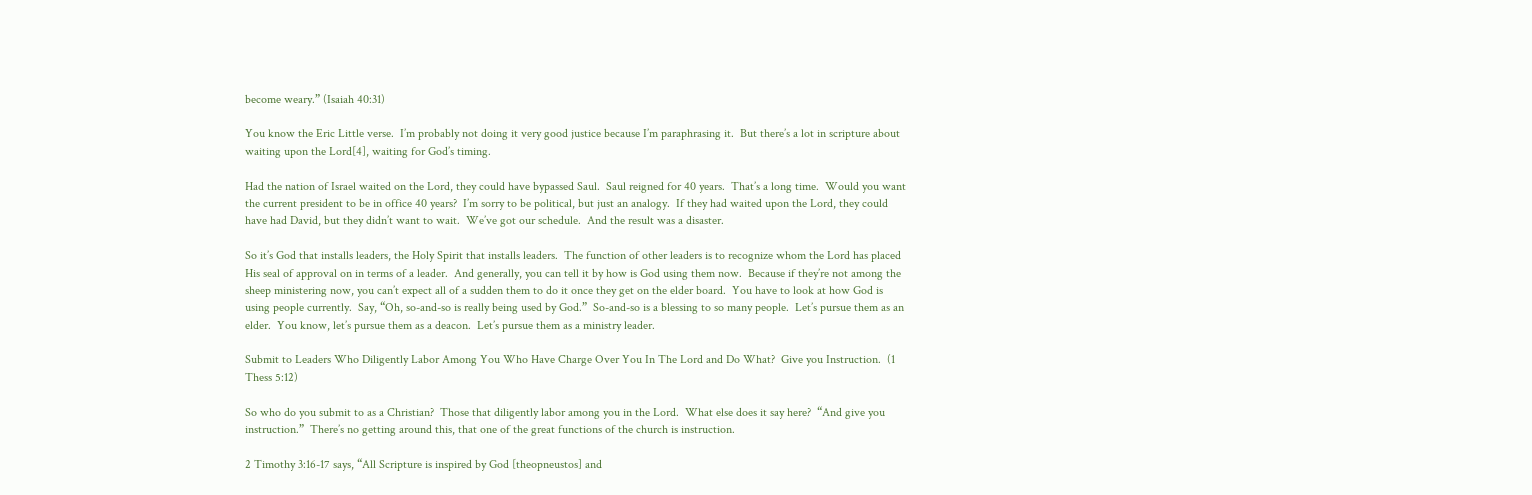become weary.” (Isaiah 40:31)

You know the Eric Little verse.  I’m probably not doing it very good justice because I’m paraphrasing it.  But there’s a lot in scripture about waiting upon the Lord[4], waiting for God’s timing.

Had the nation of Israel waited on the Lord, they could have bypassed Saul.  Saul reigned for 40 years.  That’s a long time.  Would you want the current president to be in office 40 years?  I’m sorry to be political, but just an analogy.  If they had waited upon the Lord, they could have had David, but they didn’t want to wait.  We’ve got our schedule.  And the result was a disaster.

So it’s God that installs leaders, the Holy Spirit that installs leaders.  The function of other leaders is to recognize whom the Lord has placed His seal of approval on in terms of a leader.  And generally, you can tell it by how is God using them now.  Because if they’re not among the sheep ministering now, you can’t expect all of a sudden them to do it once they get on the elder board.  You have to look at how God is using people currently.  Say, “Oh, so-and-so is really being used by God.”  So-and-so is a blessing to so many people.  Let’s pursue them as an elder.  You know, let’s pursue them as a deacon.  Let’s pursue them as a ministry leader.

Submit to Leaders Who Diligently Labor Among You Who Have Charge Over You In The Lord and Do What?  Give you Instruction.  (1 Thess 5:12)

So who do you submit to as a Christian?  Those that diligently labor among you in the Lord.  What else does it say here?  “And give you instruction.”  There’s no getting around this, that one of the great functions of the church is instruction.

2 Timothy 3:16-17 says, “All Scripture is inspired by God [theopneustos] and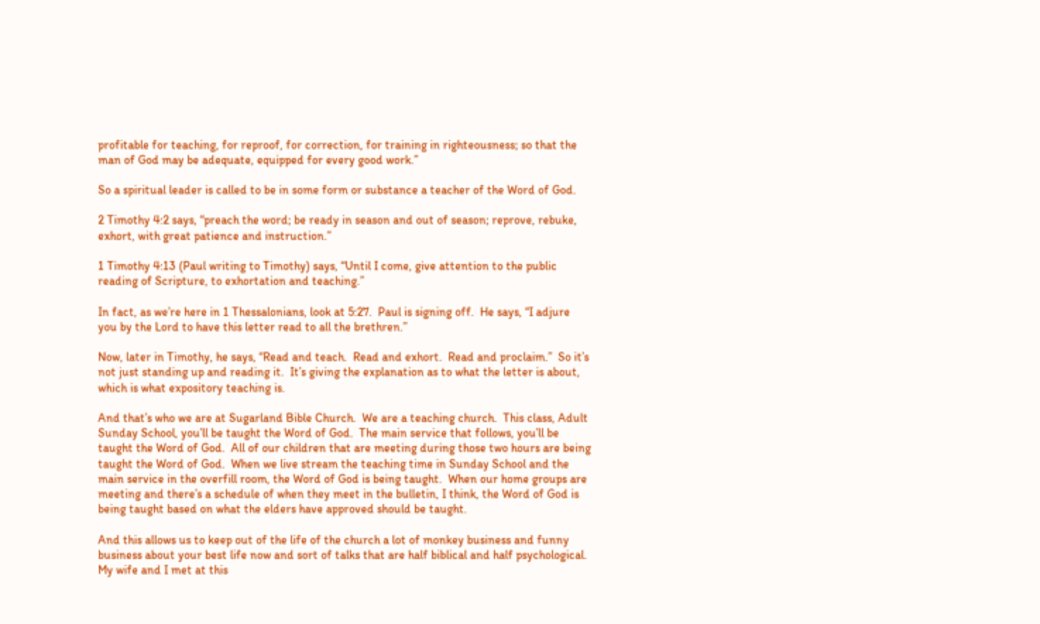profitable for teaching, for reproof, for correction, for training in righteousness; so that the man of God may be adequate, equipped for every good work.”

So a spiritual leader is called to be in some form or substance a teacher of the Word of God.

2 Timothy 4:2 says, “preach the word; be ready in season and out of season; reprove, rebuke, exhort, with great patience and instruction.”

1 Timothy 4:13 (Paul writing to Timothy) says, “Until I come, give attention to the public reading of Scripture, to exhortation and teaching.”

In fact, as we’re here in 1 Thessalonians, look at 5:27.  Paul is signing off.  He says, “I adjure you by the Lord to have this letter read to all the brethren.”

Now, later in Timothy, he says, “Read and teach.  Read and exhort.  Read and proclaim.”  So it’s not just standing up and reading it.  It’s giving the explanation as to what the letter is about, which is what expository teaching is.

And that’s who we are at Sugarland Bible Church.  We are a teaching church.  This class, Adult Sunday School, you’ll be taught the Word of God.  The main service that follows, you’ll be taught the Word of God.  All of our children that are meeting during those two hours are being taught the Word of God.  When we live stream the teaching time in Sunday School and the main service in the overfill room, the Word of God is being taught.  When our home groups are meeting and there’s a schedule of when they meet in the bulletin, I think, the Word of God is being taught based on what the elders have approved should be taught.

And this allows us to keep out of the life of the church a lot of monkey business and funny business about your best life now and sort of talks that are half biblical and half psychological.  My wife and I met at this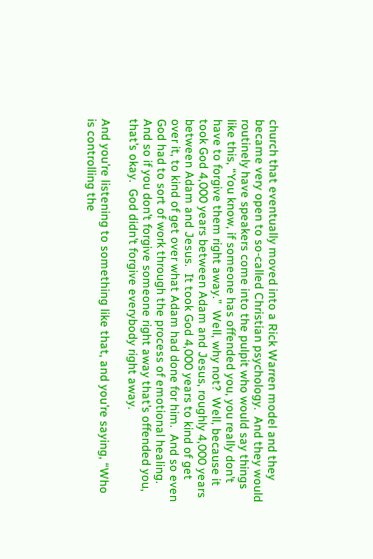church that eventually moved into a Rick Warren model and they became very open to so-called Christian psychology.  And they would routinely have speakers come into the pulpit who would say things like this, “You know, if someone has offended you, you really don’t have to forgive them right away.”  Well, why not?  Well, because it took God 4,000 years between Adam and Jesus, roughly 4,000 years between Adam and Jesus.  It took God 4,000 years to kind of get over it, to kind of get over what Adam had done for him.  And so even God had to sort of work through the process of emotional healing.  And so if you don’t forgive someone right away that’s offended you, that’s okay.  God didn’t forgive everybody right away.

And you’re listening to something like that, and you’re saying, “Who is controlling the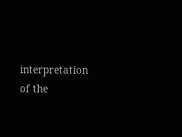interpretation of the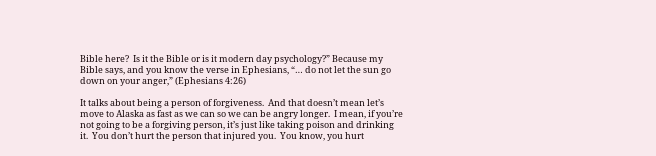Bible here?  Is it the Bible or is it modern day psychology?” Because my Bible says, and you know the verse in Ephesians, “… do not let the sun go down on your anger,” (Ephesians 4:26)

It talks about being a person of forgiveness.  And that doesn’t mean let’s move to Alaska as fast as we can so we can be angry longer.  I mean, if you’re not going to be a forgiving person, it’s just like taking poison and drinking it.  You don’t hurt the person that injured you.  You know, you hurt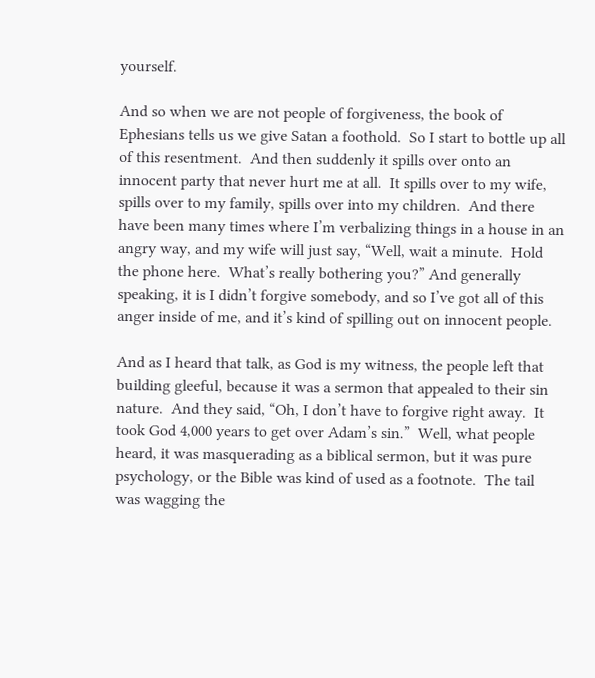yourself.

And so when we are not people of forgiveness, the book of Ephesians tells us we give Satan a foothold.  So I start to bottle up all of this resentment.  And then suddenly it spills over onto an innocent party that never hurt me at all.  It spills over to my wife, spills over to my family, spills over into my children.  And there have been many times where I’m verbalizing things in a house in an angry way, and my wife will just say, “Well, wait a minute.  Hold the phone here.  What’s really bothering you?” And generally speaking, it is I didn’t forgive somebody, and so I’ve got all of this anger inside of me, and it’s kind of spilling out on innocent people.

And as I heard that talk, as God is my witness, the people left that building gleeful, because it was a sermon that appealed to their sin nature.  And they said, “Oh, I don’t have to forgive right away.  It took God 4,000 years to get over Adam’s sin.”  Well, what people heard, it was masquerading as a biblical sermon, but it was pure psychology, or the Bible was kind of used as a footnote.  The tail was wagging the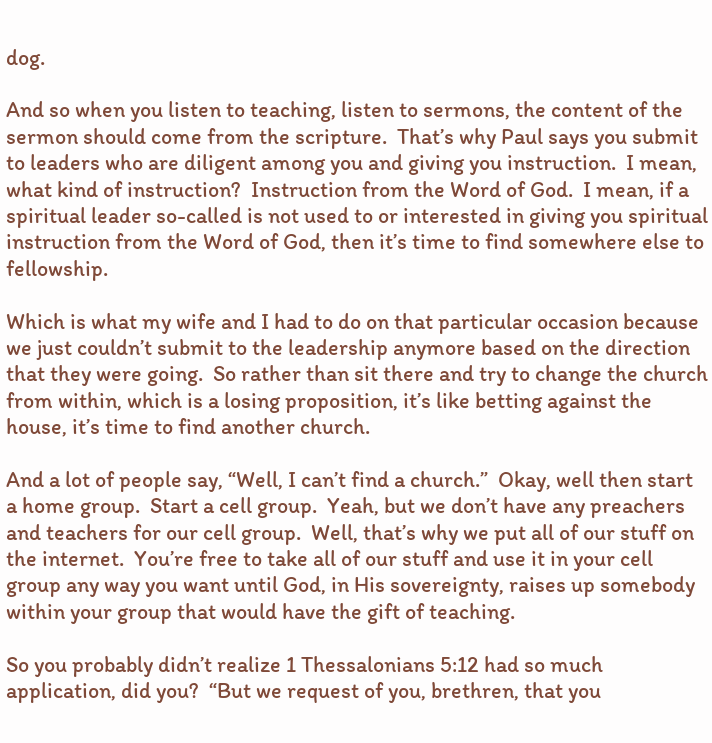dog.

And so when you listen to teaching, listen to sermons, the content of the sermon should come from the scripture.  That’s why Paul says you submit to leaders who are diligent among you and giving you instruction.  I mean, what kind of instruction?  Instruction from the Word of God.  I mean, if a spiritual leader so-called is not used to or interested in giving you spiritual instruction from the Word of God, then it’s time to find somewhere else to fellowship.

Which is what my wife and I had to do on that particular occasion because we just couldn’t submit to the leadership anymore based on the direction that they were going.  So rather than sit there and try to change the church from within, which is a losing proposition, it’s like betting against the house, it’s time to find another church.

And a lot of people say, “Well, I can’t find a church.”  Okay, well then start a home group.  Start a cell group.  Yeah, but we don’t have any preachers and teachers for our cell group.  Well, that’s why we put all of our stuff on the internet.  You’re free to take all of our stuff and use it in your cell group any way you want until God, in His sovereignty, raises up somebody within your group that would have the gift of teaching.

So you probably didn’t realize 1 Thessalonians 5:12 had so much application, did you?  “But we request of you, brethren, that you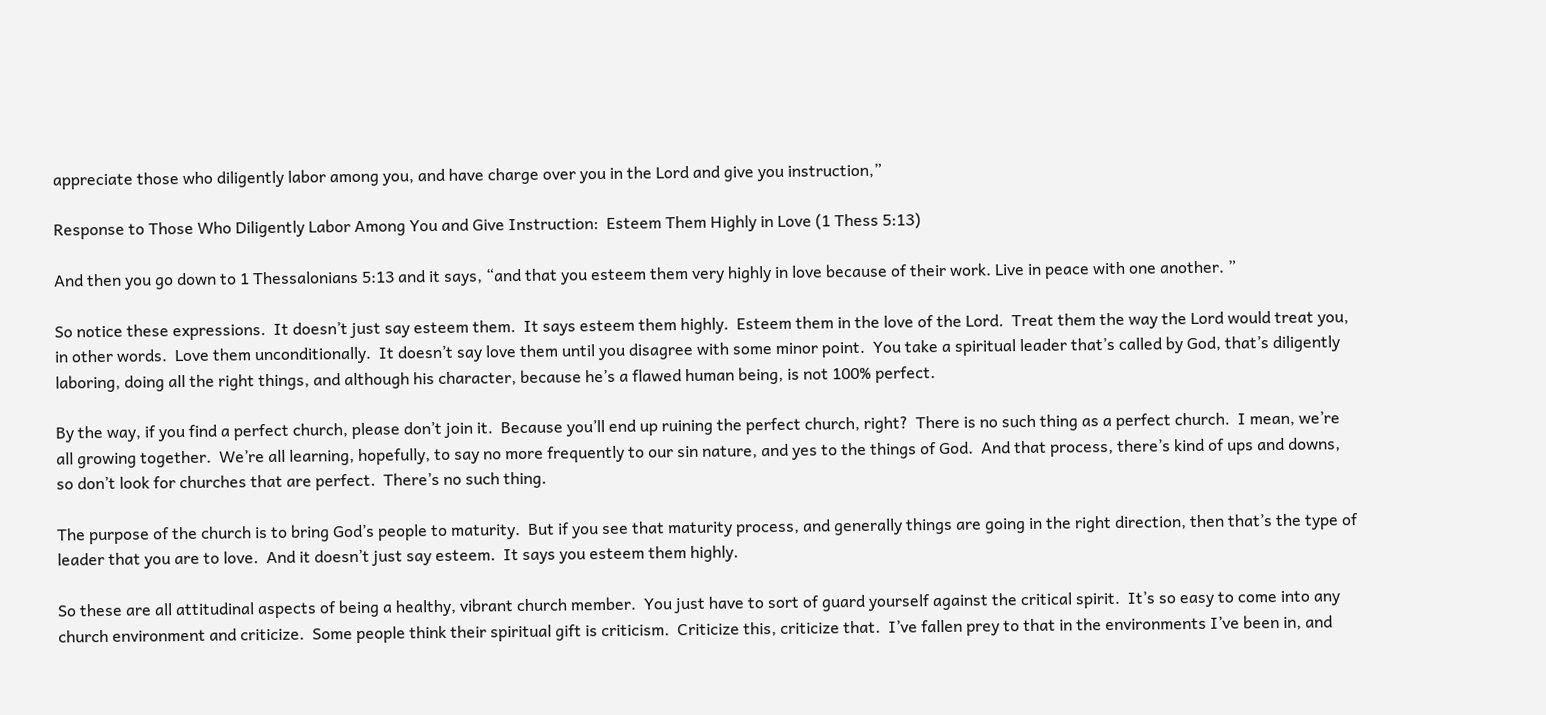appreciate those who diligently labor among you, and have charge over you in the Lord and give you instruction,”

Response to Those Who Diligently Labor Among You and Give Instruction:  Esteem Them Highly in Love (1 Thess 5:13)

And then you go down to 1 Thessalonians 5:13 and it says, “and that you esteem them very highly in love because of their work. Live in peace with one another. ”

So notice these expressions.  It doesn’t just say esteem them.  It says esteem them highly.  Esteem them in the love of the Lord.  Treat them the way the Lord would treat you, in other words.  Love them unconditionally.  It doesn’t say love them until you disagree with some minor point.  You take a spiritual leader that’s called by God, that’s diligently laboring, doing all the right things, and although his character, because he’s a flawed human being, is not 100% perfect.

By the way, if you find a perfect church, please don’t join it.  Because you’ll end up ruining the perfect church, right?  There is no such thing as a perfect church.  I mean, we’re all growing together.  We’re all learning, hopefully, to say no more frequently to our sin nature, and yes to the things of God.  And that process, there’s kind of ups and downs, so don’t look for churches that are perfect.  There’s no such thing.

The purpose of the church is to bring God’s people to maturity.  But if you see that maturity process, and generally things are going in the right direction, then that’s the type of leader that you are to love.  And it doesn’t just say esteem.  It says you esteem them highly.

So these are all attitudinal aspects of being a healthy, vibrant church member.  You just have to sort of guard yourself against the critical spirit.  It’s so easy to come into any church environment and criticize.  Some people think their spiritual gift is criticism.  Criticize this, criticize that.  I’ve fallen prey to that in the environments I’ve been in, and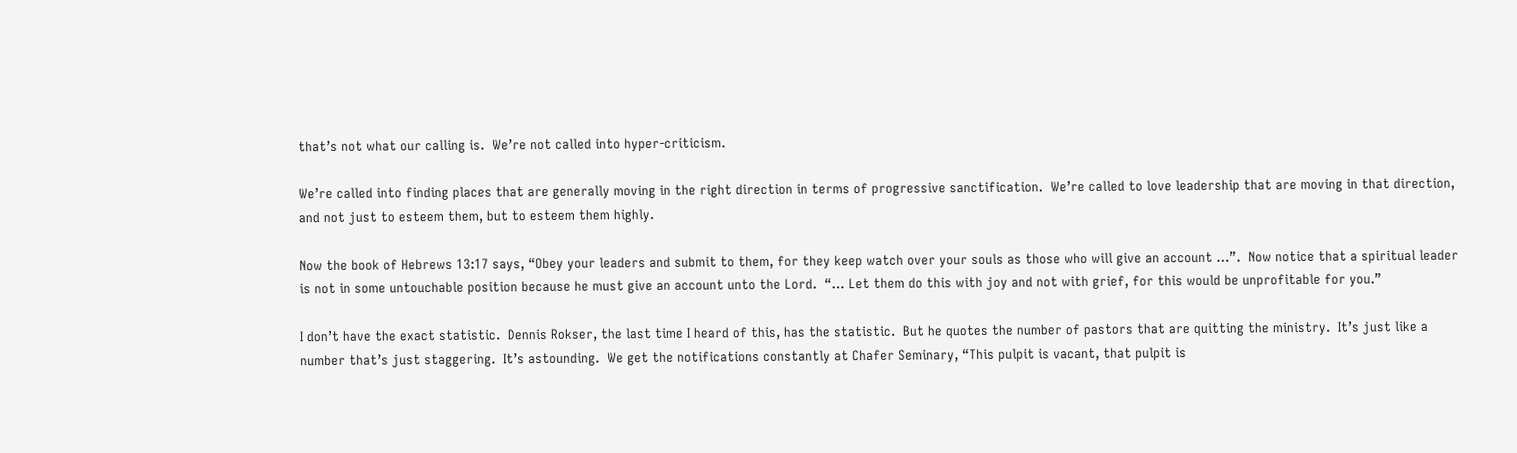that’s not what our calling is.  We’re not called into hyper-criticism.

We’re called into finding places that are generally moving in the right direction in terms of progressive sanctification.  We’re called to love leadership that are moving in that direction, and not just to esteem them, but to esteem them highly.

Now the book of Hebrews 13:17 says, “Obey your leaders and submit to them, for they keep watch over your souls as those who will give an account …”.  Now notice that a spiritual leader is not in some untouchable position because he must give an account unto the Lord.  “… Let them do this with joy and not with grief, for this would be unprofitable for you.”

I don’t have the exact statistic.  Dennis Rokser, the last time I heard of this, has the statistic.  But he quotes the number of pastors that are quitting the ministry.  It’s just like a number that’s just staggering.  It’s astounding.  We get the notifications constantly at Chafer Seminary, “This pulpit is vacant, that pulpit is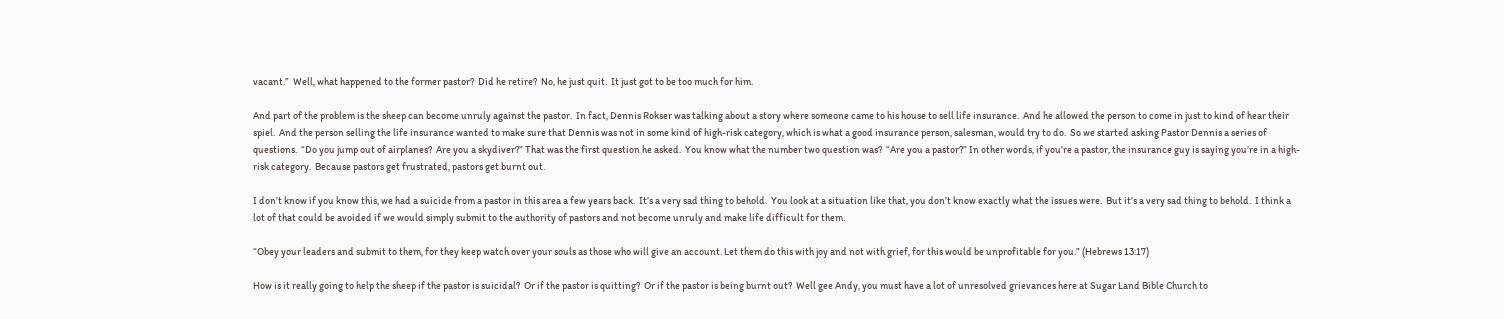vacant.”  Well, what happened to the former pastor?  Did he retire?  No, he just quit.  It just got to be too much for him.

And part of the problem is the sheep can become unruly against the pastor.  In fact, Dennis Rokser was talking about a story where someone came to his house to sell life insurance.  And he allowed the person to come in just to kind of hear their spiel.  And the person selling the life insurance wanted to make sure that Dennis was not in some kind of high-risk category, which is what a good insurance person, salesman, would try to do.  So we started asking Pastor Dennis a series of questions.  “Do you jump out of airplanes?  Are you a skydiver?” That was the first question he asked.  You know what the number two question was?  “Are you a pastor?” In other words, if you’re a pastor, the insurance guy is saying you’re in a high-risk category.  Because pastors get frustrated, pastors get burnt out.

I don’t know if you know this, we had a suicide from a pastor in this area a few years back.  It’s a very sad thing to behold.  You look at a situation like that, you don’t know exactly what the issues were.  But it’s a very sad thing to behold.  I think a lot of that could be avoided if we would simply submit to the authority of pastors and not become unruly and make life difficult for them.

“Obey your leaders and submit to them, for they keep watch over your souls as those who will give an account. Let them do this with joy and not with grief, for this would be unprofitable for you.” (Hebrews 13:17)

How is it really going to help the sheep if the pastor is suicidal?  Or if the pastor is quitting?  Or if the pastor is being burnt out?  Well gee Andy, you must have a lot of unresolved grievances here at Sugar Land Bible Church to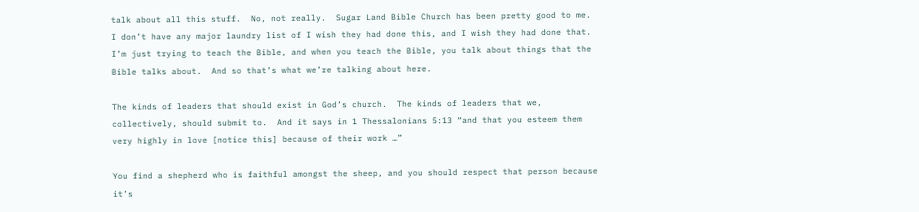talk about all this stuff.  No, not really.  Sugar Land Bible Church has been pretty good to me.  I don’t have any major laundry list of I wish they had done this, and I wish they had done that.  I’m just trying to teach the Bible, and when you teach the Bible, you talk about things that the Bible talks about.  And so that’s what we’re talking about here.

The kinds of leaders that should exist in God’s church.  The kinds of leaders that we, collectively, should submit to.  And it says in 1 Thessalonians 5:13 “and that you esteem them very highly in love [notice this] because of their work …”

You find a shepherd who is faithful amongst the sheep, and you should respect that person because it’s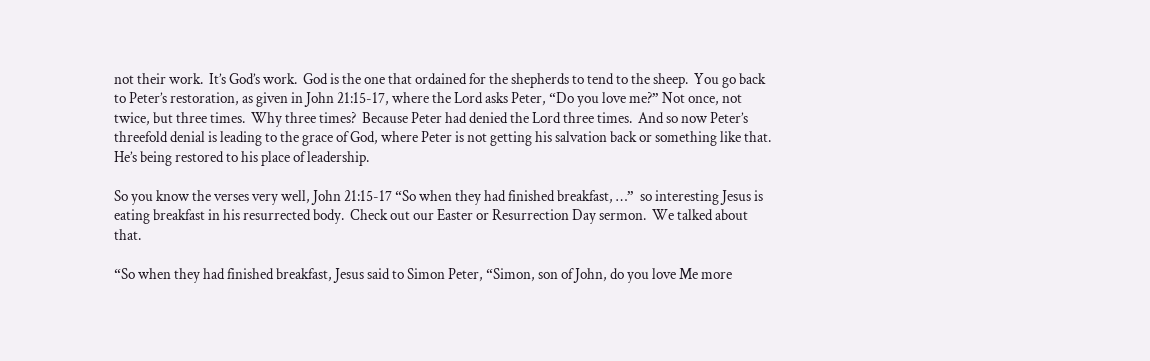not their work.  It’s God’s work.  God is the one that ordained for the shepherds to tend to the sheep.  You go back to Peter’s restoration, as given in John 21:15-17, where the Lord asks Peter, “Do you love me?” Not once, not twice, but three times.  Why three times?  Because Peter had denied the Lord three times.  And so now Peter’s threefold denial is leading to the grace of God, where Peter is not getting his salvation back or something like that.  He’s being restored to his place of leadership.

So you know the verses very well, John 21:15-17 “So when they had finished breakfast, …”  so interesting Jesus is eating breakfast in his resurrected body.  Check out our Easter or Resurrection Day sermon.  We talked about that.

“So when they had finished breakfast, Jesus said to Simon Peter, “Simon, son of John, do you love Me more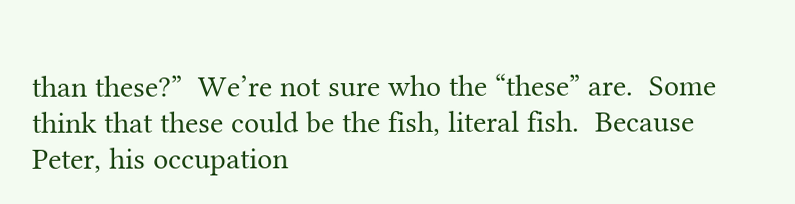than these?”  We’re not sure who the “these” are.  Some think that these could be the fish, literal fish.  Because Peter, his occupation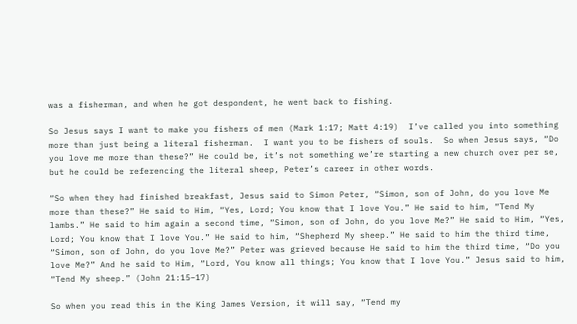was a fisherman, and when he got despondent, he went back to fishing.

So Jesus says I want to make you fishers of men (Mark 1:17; Matt 4:19)  I’ve called you into something more than just being a literal fisherman.  I want you to be fishers of souls.  So when Jesus says, “Do you love me more than these?” He could be, it’s not something we’re starting a new church over per se, but he could be referencing the literal sheep, Peter’s career in other words.

“So when they had finished breakfast, Jesus said to Simon Peter, “Simon, son of John, do you love Me more than these?” He said to Him, “Yes, Lord; You know that I love You.” He said to him, “Tend My lambs.” He said to him again a second time, “Simon, son of John, do you love Me?” He said to Him, “Yes, Lord; You know that I love You.” He said to him, “Shepherd My sheep.” He said to him the third time, “Simon, son of John, do you love Me?” Peter was grieved because He said to him the third time, “Do you love Me?” And he said to Him, “Lord, You know all things; You know that I love You.” Jesus said to him, “Tend My sheep.” (John 21:15–17)

So when you read this in the King James Version, it will say, “Tend my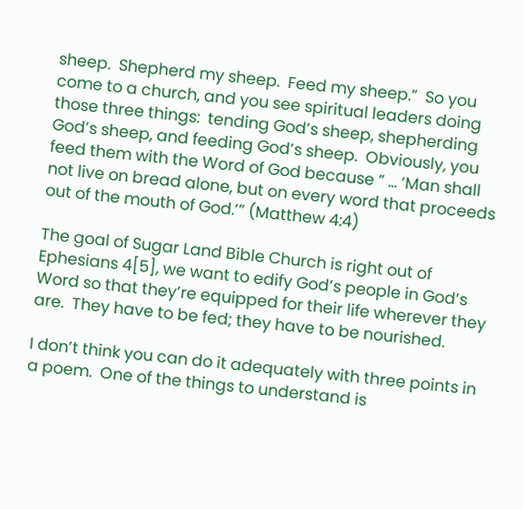sheep.  Shepherd my sheep.  Feed my sheep.”  So you come to a church, and you see spiritual leaders doing those three things:  tending God’s sheep, shepherding God’s sheep, and feeding God’s sheep.  Obviously, you feed them with the Word of God because ” … ‘Man shall not live on bread alone, but on every word that proceeds out of the mouth of God.’” (Matthew 4:4)

The goal of Sugar Land Bible Church is right out of Ephesians 4[5], we want to edify God’s people in God’s Word so that they’re equipped for their life wherever they are.  They have to be fed; they have to be nourished.

I don’t think you can do it adequately with three points in a poem.  One of the things to understand is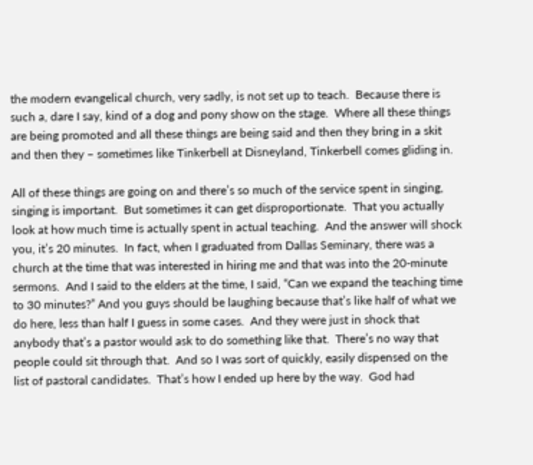the modern evangelical church, very sadly, is not set up to teach.  Because there is such a, dare I say, kind of a dog and pony show on the stage.  Where all these things are being promoted and all these things are being said and then they bring in a skit and then they – sometimes like Tinkerbell at Disneyland, Tinkerbell comes gliding in.

All of these things are going on and there’s so much of the service spent in singing, singing is important.  But sometimes it can get disproportionate.  That you actually look at how much time is actually spent in actual teaching.  And the answer will shock you, it’s 20 minutes.  In fact, when I graduated from Dallas Seminary, there was a church at the time that was interested in hiring me and that was into the 20-minute sermons.  And I said to the elders at the time, I said, “Can we expand the teaching time to 30 minutes?” And you guys should be laughing because that’s like half of what we do here, less than half I guess in some cases.  And they were just in shock that anybody that’s a pastor would ask to do something like that.  There’s no way that people could sit through that.  And so I was sort of quickly, easily dispensed on the list of pastoral candidates.  That’s how I ended up here by the way.  God had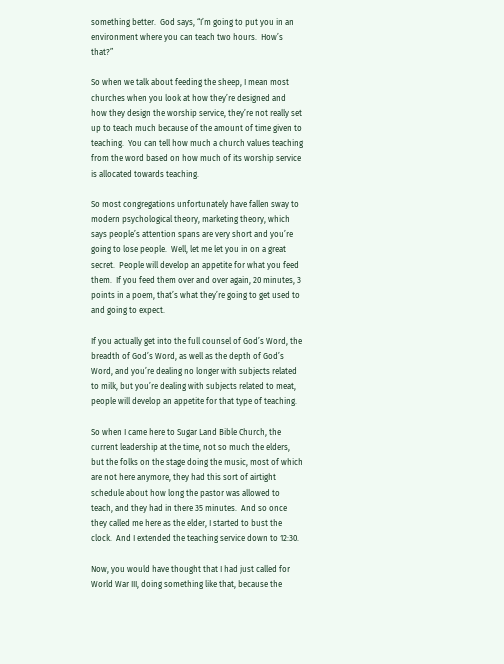something better.  God says, “I’m going to put you in an environment where you can teach two hours.  How’s that?”

So when we talk about feeding the sheep, I mean most churches when you look at how they’re designed and how they design the worship service, they’re not really set up to teach much because of the amount of time given to teaching.  You can tell how much a church values teaching from the word based on how much of its worship service is allocated towards teaching.

So most congregations unfortunately have fallen sway to modern psychological theory, marketing theory, which says people’s attention spans are very short and you’re going to lose people.  Well, let me let you in on a great secret.  People will develop an appetite for what you feed them.  If you feed them over and over again, 20 minutes, 3 points in a poem, that’s what they’re going to get used to and going to expect.

If you actually get into the full counsel of God’s Word, the breadth of God’s Word, as well as the depth of God’s Word, and you’re dealing no longer with subjects related to milk, but you’re dealing with subjects related to meat, people will develop an appetite for that type of teaching.

So when I came here to Sugar Land Bible Church, the current leadership at the time, not so much the elders, but the folks on the stage doing the music, most of which are not here anymore, they had this sort of airtight schedule about how long the pastor was allowed to teach, and they had in there 35 minutes.  And so once they called me here as the elder, I started to bust the clock.  And I extended the teaching service down to 12:30.

Now, you would have thought that I had just called for World War III, doing something like that, because the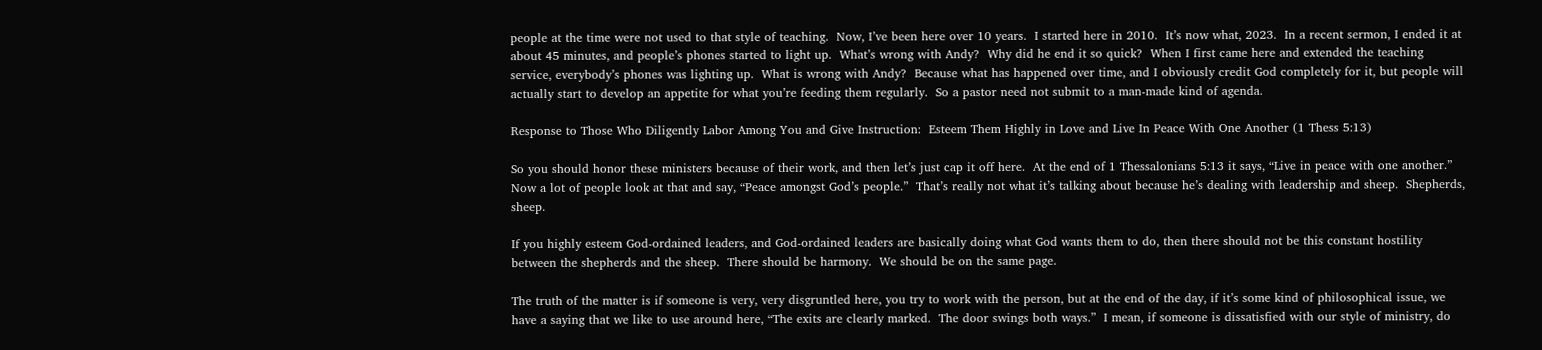people at the time were not used to that style of teaching.  Now, I’ve been here over 10 years.  I started here in 2010.  It’s now what, 2023.  In a recent sermon, I ended it at about 45 minutes, and people’s phones started to light up.  What’s wrong with Andy?  Why did he end it so quick?  When I first came here and extended the teaching service, everybody’s phones was lighting up.  What is wrong with Andy?  Because what has happened over time, and I obviously credit God completely for it, but people will actually start to develop an appetite for what you’re feeding them regularly.  So a pastor need not submit to a man-made kind of agenda.

Response to Those Who Diligently Labor Among You and Give Instruction:  Esteem Them Highly in Love and Live In Peace With One Another (1 Thess 5:13)

So you should honor these ministers because of their work, and then let’s just cap it off here.  At the end of 1 Thessalonians 5:13 it says, “Live in peace with one another.”  Now a lot of people look at that and say, “Peace amongst God’s people.”  That’s really not what it’s talking about because he’s dealing with leadership and sheep.  Shepherds, sheep.

If you highly esteem God-ordained leaders, and God-ordained leaders are basically doing what God wants them to do, then there should not be this constant hostility between the shepherds and the sheep.  There should be harmony.  We should be on the same page.

The truth of the matter is if someone is very, very disgruntled here, you try to work with the person, but at the end of the day, if it’s some kind of philosophical issue, we have a saying that we like to use around here, “The exits are clearly marked.  The door swings both ways.”  I mean, if someone is dissatisfied with our style of ministry, do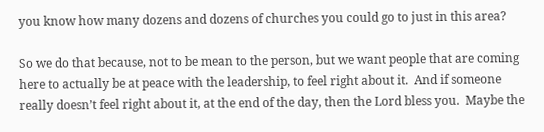you know how many dozens and dozens of churches you could go to just in this area?

So we do that because, not to be mean to the person, but we want people that are coming here to actually be at peace with the leadership, to feel right about it.  And if someone really doesn’t feel right about it, at the end of the day, then the Lord bless you.  Maybe the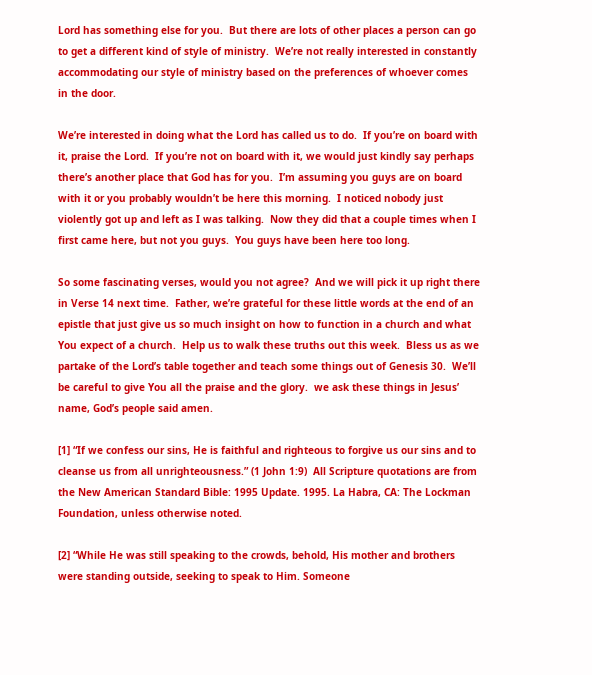Lord has something else for you.  But there are lots of other places a person can go to get a different kind of style of ministry.  We’re not really interested in constantly accommodating our style of ministry based on the preferences of whoever comes in the door.

We’re interested in doing what the Lord has called us to do.  If you’re on board with it, praise the Lord.  If you’re not on board with it, we would just kindly say perhaps there’s another place that God has for you.  I’m assuming you guys are on board with it or you probably wouldn’t be here this morning.  I noticed nobody just violently got up and left as I was talking.  Now they did that a couple times when I first came here, but not you guys.  You guys have been here too long.

So some fascinating verses, would you not agree?  And we will pick it up right there in Verse 14 next time.  Father, we’re grateful for these little words at the end of an epistle that just give us so much insight on how to function in a church and what You expect of a church.  Help us to walk these truths out this week.  Bless us as we partake of the Lord’s table together and teach some things out of Genesis 30.  We’ll be careful to give You all the praise and the glory.  we ask these things in Jesus’ name, God’s people said amen.

[1] “If we confess our sins, He is faithful and righteous to forgive us our sins and to cleanse us from all unrighteousness.” (1 John 1:9)  All Scripture quotations are from the New American Standard Bible: 1995 Update. 1995. La Habra, CA: The Lockman Foundation, unless otherwise noted.

[2] “While He was still speaking to the crowds, behold, His mother and brothers were standing outside, seeking to speak to Him. Someone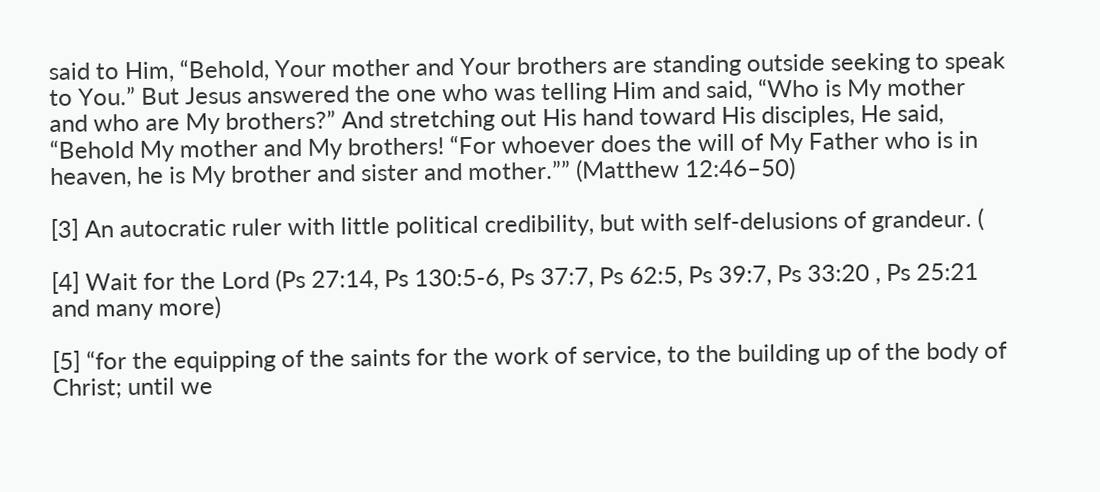said to Him, “Behold, Your mother and Your brothers are standing outside seeking to speak to You.” But Jesus answered the one who was telling Him and said, “Who is My mother and who are My brothers?” And stretching out His hand toward His disciples, He said, “Behold My mother and My brothers! “For whoever does the will of My Father who is in heaven, he is My brother and sister and mother.”” (Matthew 12:46–50)

[3] An autocratic ruler with little political credibility, but with self-delusions of grandeur. (

[4] Wait for the Lord (Ps 27:14, Ps 130:5-6, Ps 37:7, Ps 62:5, Ps 39:7, Ps 33:20 , Ps 25:21 and many more)

[5] “for the equipping of the saints for the work of service, to the building up of the body of Christ; until we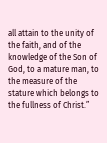all attain to the unity of the faith, and of the knowledge of the Son of God, to a mature man, to the measure of the stature which belongs to the fullness of Christ.”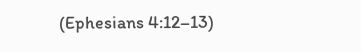(Ephesians 4:12–13)